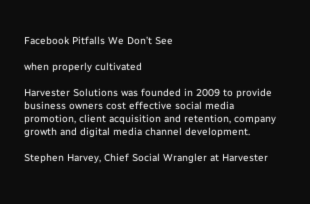Facebook Pitfalls We Don’t See

when properly cultivated

Harvester Solutions was founded in 2009 to provide business owners cost effective social media promotion, client acquisition and retention, company growth and digital media channel development.

Stephen Harvey, Chief Social Wrangler at Harvester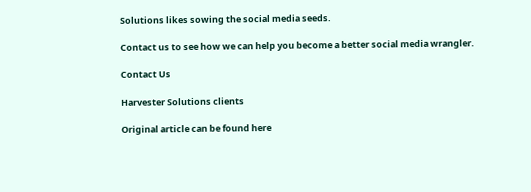Solutions likes sowing the social media seeds.

Contact us to see how we can help you become a better social media wrangler.

Contact Us

Harvester Solutions clients

Original article can be found here